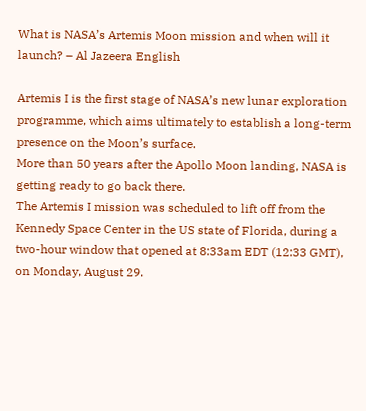What is NASA’s Artemis Moon mission and when will it launch? – Al Jazeera English

Artemis I is the first stage of NASA’s new lunar exploration programme, which aims ultimately to establish a long-term presence on the Moon’s surface.
More than 50 years after the Apollo Moon landing, NASA is getting ready to go back there.
The Artemis I mission was scheduled to lift off from the Kennedy Space Center in the US state of Florida, during a two-hour window that opened at 8:33am EDT (12:33 GMT), on Monday, August 29.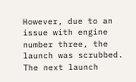However, due to an issue with engine number three, the launch was scrubbed.
The next launch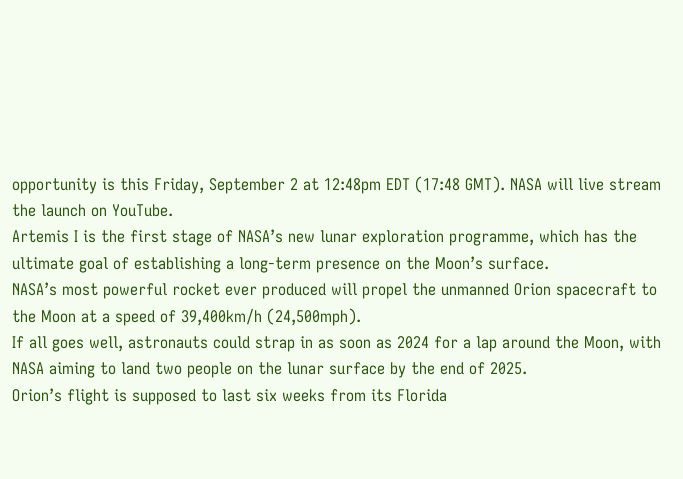opportunity is this Friday, September 2 at 12:48pm EDT (17:48 GMT). NASA will live stream the launch on YouTube.
Artemis I is the first stage of NASA’s new lunar exploration programme, which has the ultimate goal of establishing a long-term presence on the Moon’s surface.
NASA’s most powerful rocket ever produced will propel the unmanned Orion spacecraft to the Moon at a speed of 39,400km/h (24,500mph).
If all goes well, astronauts could strap in as soon as 2024 for a lap around the Moon, with NASA aiming to land two people on the lunar surface by the end of 2025.
Orion’s flight is supposed to last six weeks from its Florida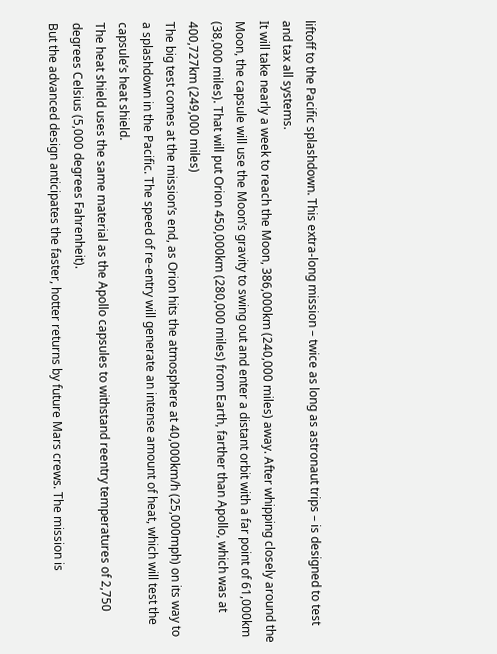liftoff to the Pacific splashdown. This extra-long mission – twice as long as astronaut trips – is designed to test and tax all systems.
It will take nearly a week to reach the Moon, 386,000km (240,000 miles) away. After whipping closely around the Moon, the capsule will use the Moon’s gravity to swing out and enter a distant orbit with a far point of 61,000km (38,000 miles). That will put Orion 450,000km (280,000 miles) from Earth, farther than Apollo, which was at 400,727km (249,000 miles)
The big test comes at the mission’s end, as Orion hits the atmosphere at 40,000km/h (25,000mph) on its way to a splashdown in the Pacific. The speed of re-entry will generate an intense amount of heat, which will test the capsule’s heat shield.
The heat shield uses the same material as the Apollo capsules to withstand reentry temperatures of 2,750 degrees Celsius (5,000 degrees Fahrenheit).
But the advanced design anticipates the faster, hotter returns by future Mars crews. The mission is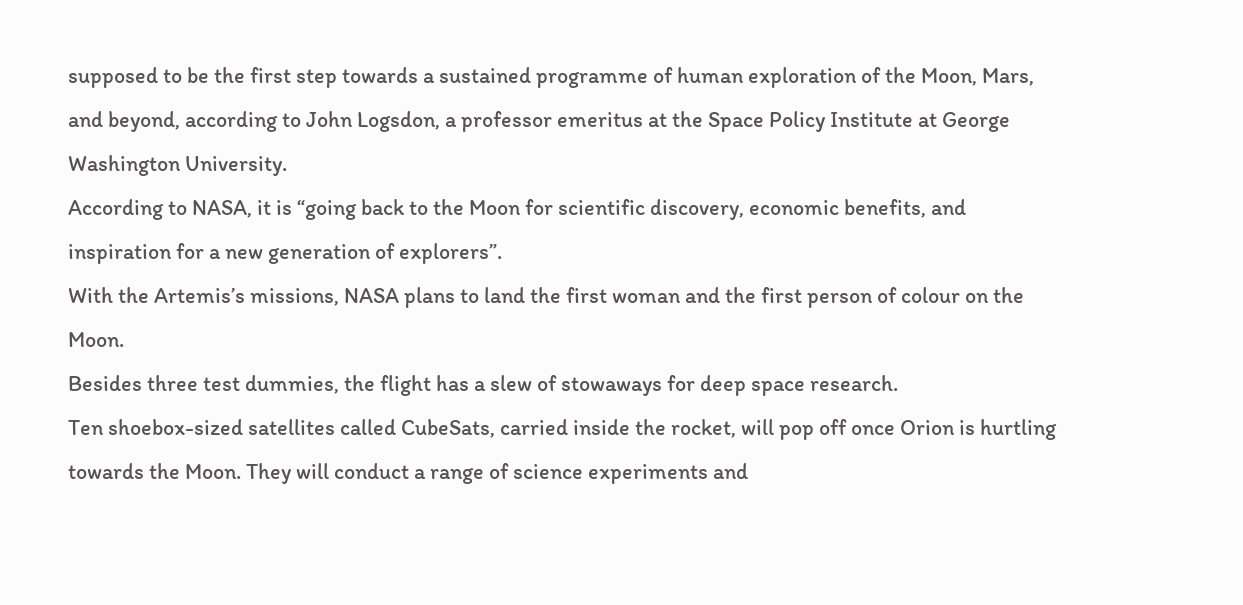supposed to be the first step towards a sustained programme of human exploration of the Moon, Mars, and beyond, according to John Logsdon, a professor emeritus at the Space Policy Institute at George Washington University.
According to NASA, it is “going back to the Moon for scientific discovery, economic benefits, and inspiration for a new generation of explorers”.
With the Artemis’s missions, NASA plans to land the first woman and the first person of colour on the Moon.
Besides three test dummies, the flight has a slew of stowaways for deep space research.
Ten shoebox-sized satellites called CubeSats, carried inside the rocket, will pop off once Orion is hurtling towards the Moon. They will conduct a range of science experiments and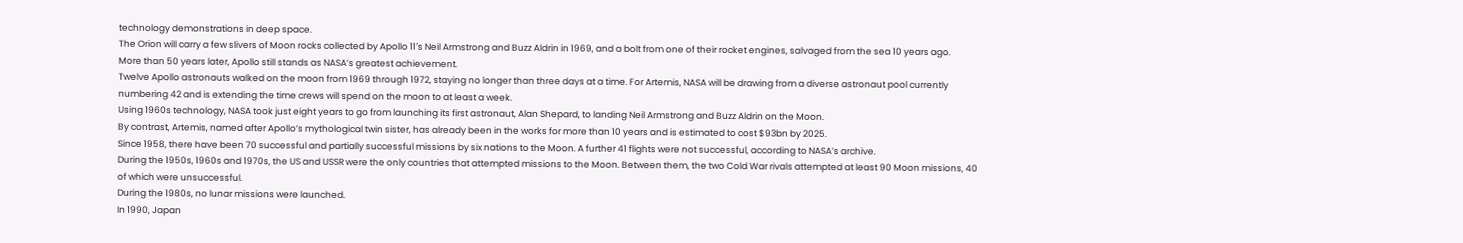technology demonstrations in deep space.
The Orion will carry a few slivers of Moon rocks collected by Apollo 11′s Neil Armstrong and Buzz Aldrin in 1969, and a bolt from one of their rocket engines, salvaged from the sea 10 years ago.
More than 50 years later, Apollo still stands as NASA’s greatest achievement.
Twelve Apollo astronauts walked on the moon from 1969 through 1972, staying no longer than three days at a time. For Artemis, NASA will be drawing from a diverse astronaut pool currently numbering 42 and is extending the time crews will spend on the moon to at least a week.
Using 1960s technology, NASA took just eight years to go from launching its first astronaut, Alan Shepard, to landing Neil Armstrong and Buzz Aldrin on the Moon.
By contrast, Artemis, named after Apollo’s mythological twin sister, has already been in the works for more than 10 years and is estimated to cost $93bn by 2025.
Since 1958, there have been 70 successful and partially successful missions by six nations to the Moon. A further 41 flights were not successful, according to NASA’s archive.
During the 1950s, 1960s and 1970s, the US and USSR were the only countries that attempted missions to the Moon. Between them, the two Cold War rivals attempted at least 90 Moon missions, 40 of which were unsuccessful.
During the 1980s, no lunar missions were launched.
In 1990, Japan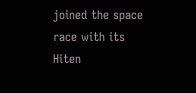joined the space race with its Hiten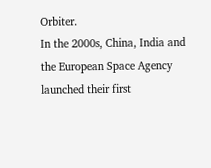Orbiter.
In the 2000s, China, India and the European Space Agency launched their first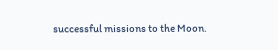successful missions to the Moon.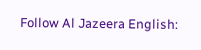Follow Al Jazeera English: